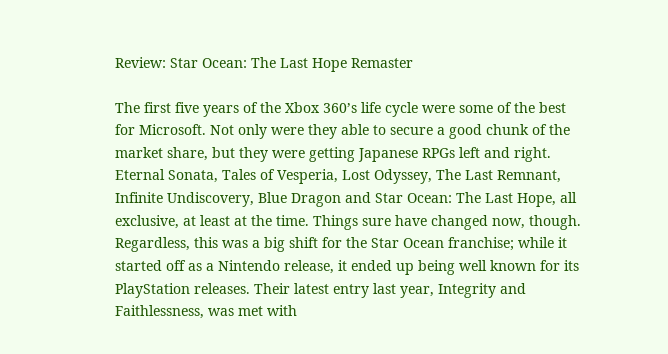Review: Star Ocean: The Last Hope Remaster

The first five years of the Xbox 360’s life cycle were some of the best for Microsoft. Not only were they able to secure a good chunk of the market share, but they were getting Japanese RPGs left and right. Eternal Sonata, Tales of Vesperia, Lost Odyssey, The Last Remnant, Infinite Undiscovery, Blue Dragon and Star Ocean: The Last Hope, all exclusive, at least at the time. Things sure have changed now, though. Regardless, this was a big shift for the Star Ocean franchise; while it started off as a Nintendo release, it ended up being well known for its PlayStation releases. Their latest entry last year, Integrity and Faithlessness, was met with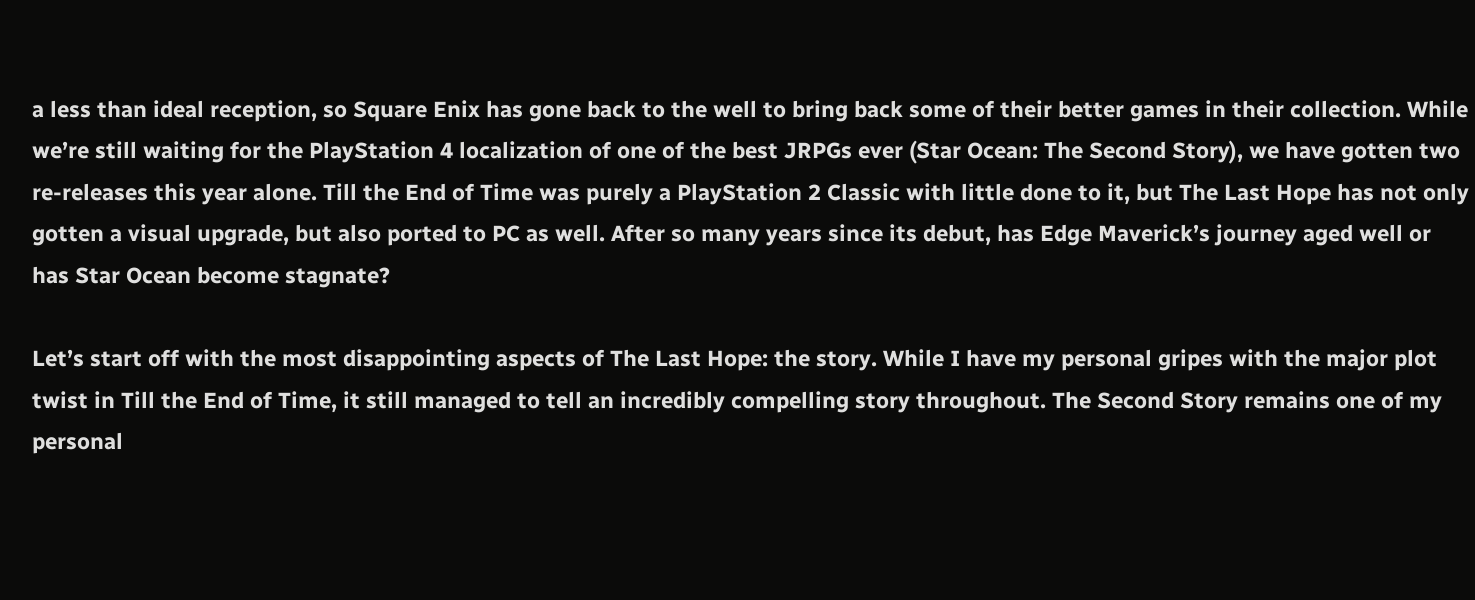a less than ideal reception, so Square Enix has gone back to the well to bring back some of their better games in their collection. While we’re still waiting for the PlayStation 4 localization of one of the best JRPGs ever (Star Ocean: The Second Story), we have gotten two re-releases this year alone. Till the End of Time was purely a PlayStation 2 Classic with little done to it, but The Last Hope has not only gotten a visual upgrade, but also ported to PC as well. After so many years since its debut, has Edge Maverick’s journey aged well or has Star Ocean become stagnate?

Let’s start off with the most disappointing aspects of The Last Hope: the story. While I have my personal gripes with the major plot twist in Till the End of Time, it still managed to tell an incredibly compelling story throughout. The Second Story remains one of my personal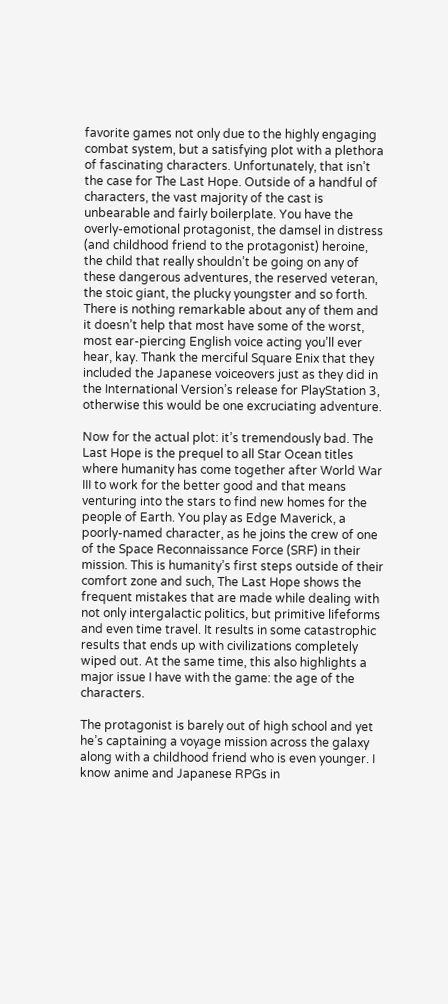favorite games not only due to the highly engaging combat system, but a satisfying plot with a plethora of fascinating characters. Unfortunately, that isn’t the case for The Last Hope. Outside of a handful of characters, the vast majority of the cast is unbearable and fairly boilerplate. You have the overly-emotional protagonist, the damsel in distress (and childhood friend to the protagonist) heroine, the child that really shouldn’t be going on any of these dangerous adventures, the reserved veteran, the stoic giant, the plucky youngster and so forth. There is nothing remarkable about any of them and it doesn’t help that most have some of the worst, most ear-piercing English voice acting you’ll ever hear, kay. Thank the merciful Square Enix that they included the Japanese voiceovers just as they did in the International Version’s release for PlayStation 3, otherwise this would be one excruciating adventure.

Now for the actual plot: it’s tremendously bad. The Last Hope is the prequel to all Star Ocean titles where humanity has come together after World War III to work for the better good and that means venturing into the stars to find new homes for the people of Earth. You play as Edge Maverick, a poorly-named character, as he joins the crew of one of the Space Reconnaissance Force (SRF) in their mission. This is humanity’s first steps outside of their comfort zone and such, The Last Hope shows the frequent mistakes that are made while dealing with not only intergalactic politics, but primitive lifeforms and even time travel. It results in some catastrophic results that ends up with civilizations completely wiped out. At the same time, this also highlights a major issue I have with the game: the age of the characters.

The protagonist is barely out of high school and yet he’s captaining a voyage mission across the galaxy along with a childhood friend who is even younger. I know anime and Japanese RPGs in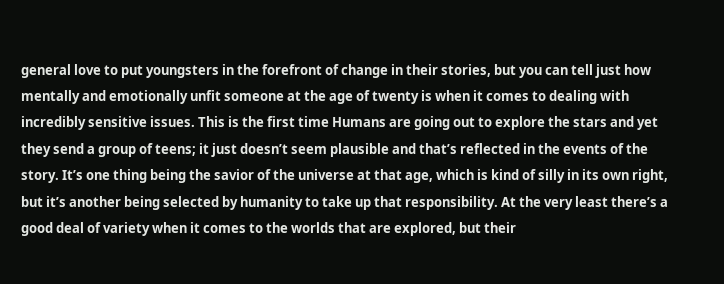general love to put youngsters in the forefront of change in their stories, but you can tell just how mentally and emotionally unfit someone at the age of twenty is when it comes to dealing with incredibly sensitive issues. This is the first time Humans are going out to explore the stars and yet they send a group of teens; it just doesn’t seem plausible and that’s reflected in the events of the story. It’s one thing being the savior of the universe at that age, which is kind of silly in its own right, but it’s another being selected by humanity to take up that responsibility. At the very least there’s a good deal of variety when it comes to the worlds that are explored, but their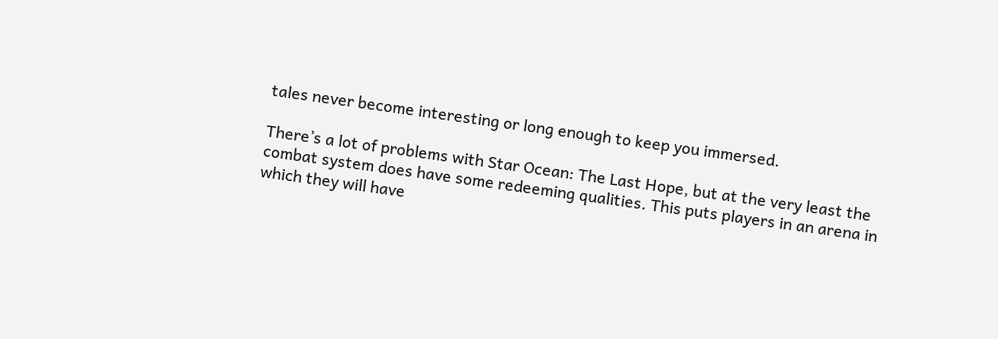tales never become interesting or long enough to keep you immersed.

There’s a lot of problems with Star Ocean: The Last Hope, but at the very least the combat system does have some redeeming qualities. This puts players in an arena in which they will have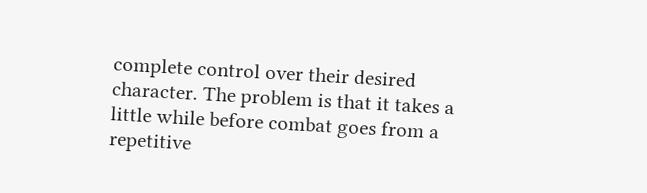complete control over their desired character. The problem is that it takes a little while before combat goes from a repetitive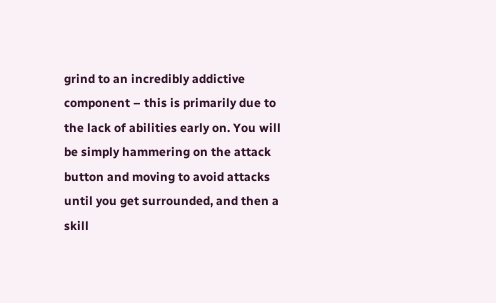grind to an incredibly addictive component – this is primarily due to the lack of abilities early on. You will be simply hammering on the attack button and moving to avoid attacks until you get surrounded, and then a skill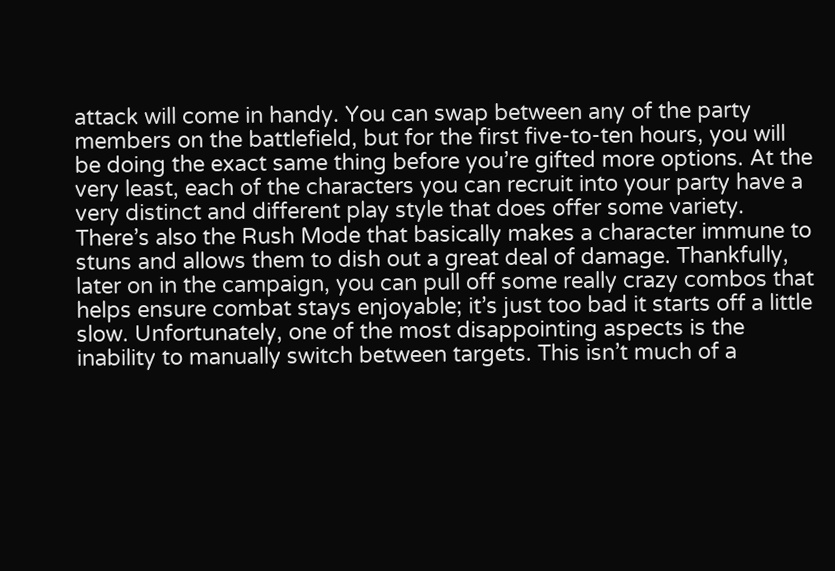attack will come in handy. You can swap between any of the party members on the battlefield, but for the first five-to-ten hours, you will be doing the exact same thing before you’re gifted more options. At the very least, each of the characters you can recruit into your party have a very distinct and different play style that does offer some variety. There’s also the Rush Mode that basically makes a character immune to stuns and allows them to dish out a great deal of damage. Thankfully, later on in the campaign, you can pull off some really crazy combos that helps ensure combat stays enjoyable; it’s just too bad it starts off a little slow. Unfortunately, one of the most disappointing aspects is the inability to manually switch between targets. This isn’t much of a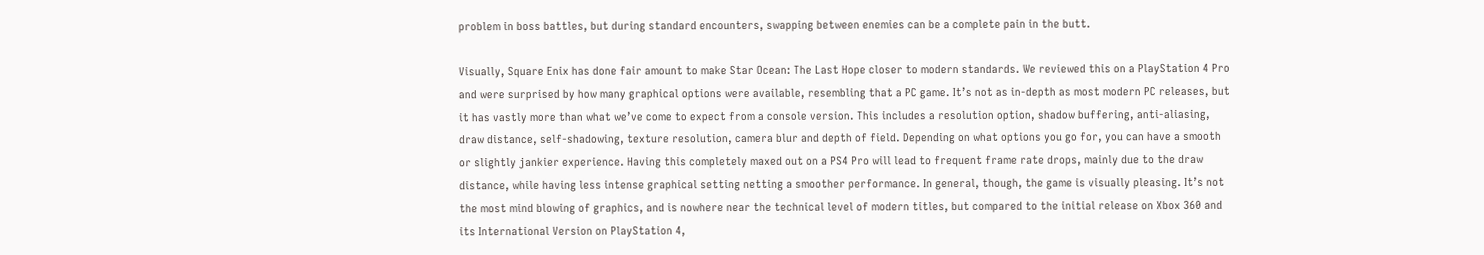problem in boss battles, but during standard encounters, swapping between enemies can be a complete pain in the butt.

Visually, Square Enix has done fair amount to make Star Ocean: The Last Hope closer to modern standards. We reviewed this on a PlayStation 4 Pro and were surprised by how many graphical options were available, resembling that a PC game. It’s not as in-depth as most modern PC releases, but it has vastly more than what we’ve come to expect from a console version. This includes a resolution option, shadow buffering, anti-aliasing, draw distance, self-shadowing, texture resolution, camera blur and depth of field. Depending on what options you go for, you can have a smooth or slightly jankier experience. Having this completely maxed out on a PS4 Pro will lead to frequent frame rate drops, mainly due to the draw distance, while having less intense graphical setting netting a smoother performance. In general, though, the game is visually pleasing. It’s not the most mind blowing of graphics, and is nowhere near the technical level of modern titles, but compared to the initial release on Xbox 360 and its International Version on PlayStation 4,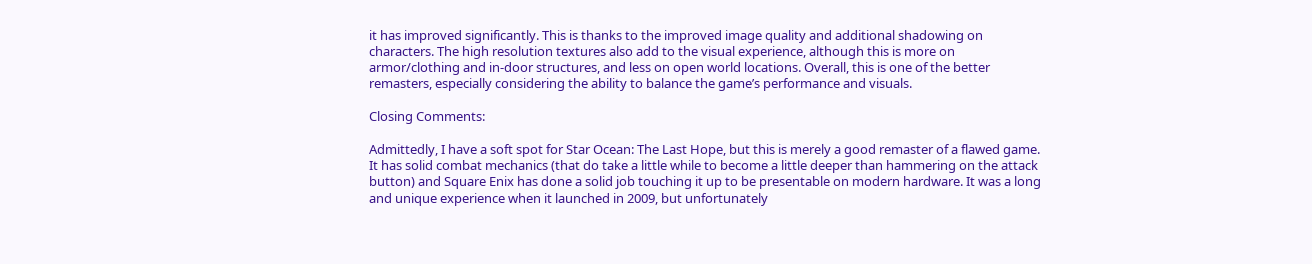it has improved significantly. This is thanks to the improved image quality and additional shadowing on characters. The high resolution textures also add to the visual experience, although this is more on armor/clothing and in-door structures, and less on open world locations. Overall, this is one of the better remasters, especially considering the ability to balance the game’s performance and visuals.

Closing Comments:

Admittedly, I have a soft spot for Star Ocean: The Last Hope, but this is merely a good remaster of a flawed game. It has solid combat mechanics (that do take a little while to become a little deeper than hammering on the attack button) and Square Enix has done a solid job touching it up to be presentable on modern hardware. It was a long and unique experience when it launched in 2009, but unfortunately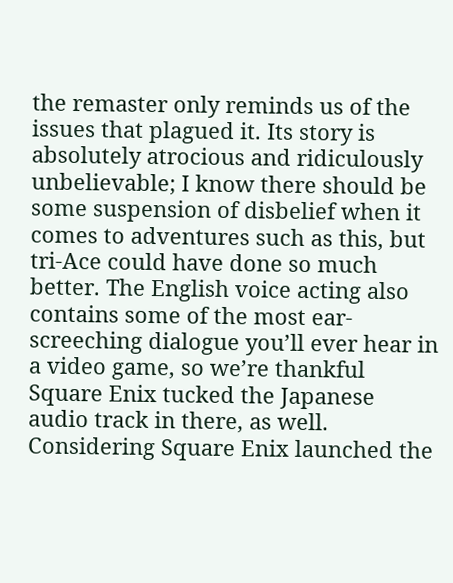the remaster only reminds us of the issues that plagued it. Its story is absolutely atrocious and ridiculously unbelievable; I know there should be some suspension of disbelief when it comes to adventures such as this, but tri-Ace could have done so much better. The English voice acting also contains some of the most ear-screeching dialogue you’ll ever hear in a video game, so we’re thankful Square Enix tucked the Japanese audio track in there, as well. Considering Square Enix launched the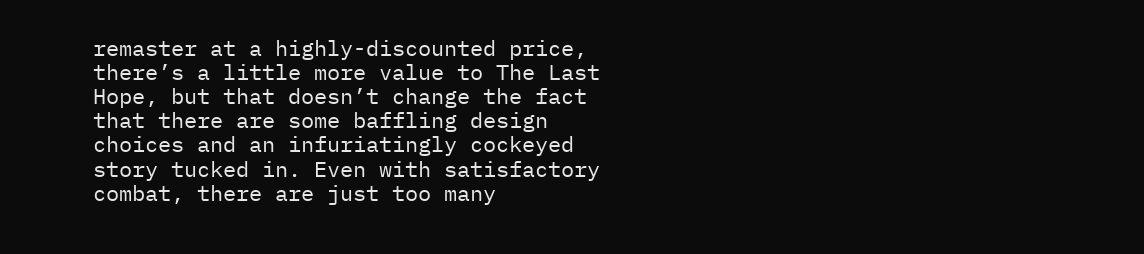remaster at a highly-discounted price, there’s a little more value to The Last Hope, but that doesn’t change the fact that there are some baffling design choices and an infuriatingly cockeyed story tucked in. Even with satisfactory combat, there are just too many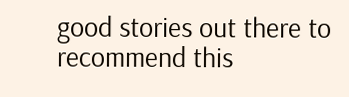good stories out there to recommend this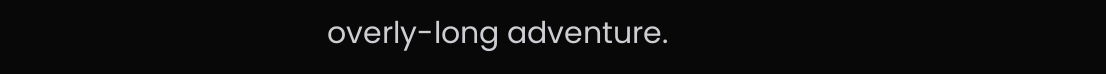overly-long adventure.